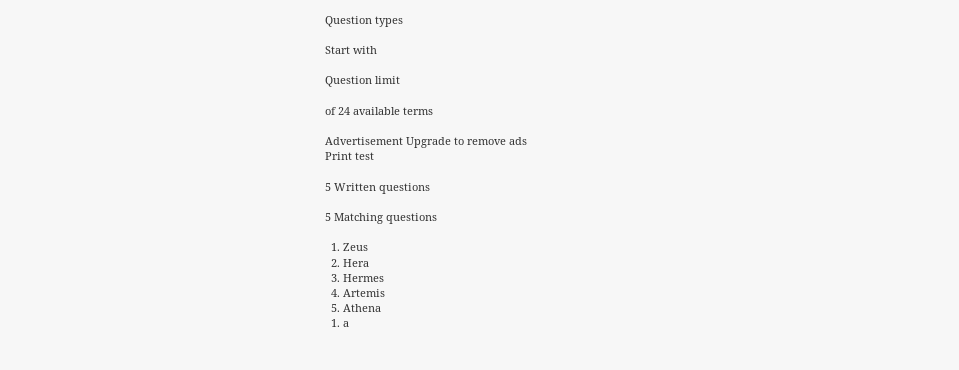Question types

Start with

Question limit

of 24 available terms

Advertisement Upgrade to remove ads
Print test

5 Written questions

5 Matching questions

  1. Zeus
  2. Hera
  3. Hermes
  4. Artemis
  5. Athena
  1. a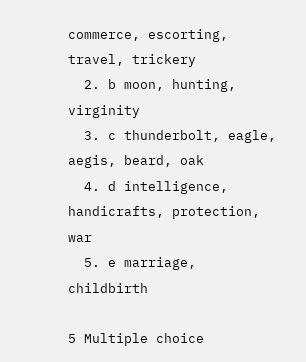commerce, escorting, travel, trickery
  2. b moon, hunting, virginity
  3. c thunderbolt, eagle, aegis, beard, oak
  4. d intelligence, handicrafts, protection, war
  5. e marriage, childbirth

5 Multiple choice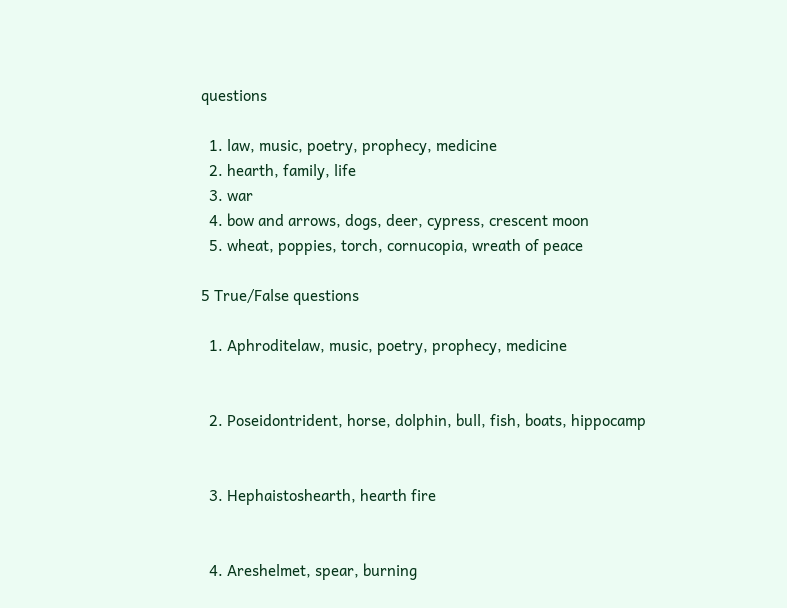questions

  1. law, music, poetry, prophecy, medicine
  2. hearth, family, life
  3. war
  4. bow and arrows, dogs, deer, cypress, crescent moon
  5. wheat, poppies, torch, cornucopia, wreath of peace

5 True/False questions

  1. Aphroditelaw, music, poetry, prophecy, medicine


  2. Poseidontrident, horse, dolphin, bull, fish, boats, hippocamp


  3. Hephaistoshearth, hearth fire


  4. Areshelmet, spear, burning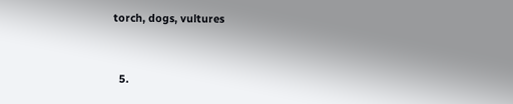torch, dogs, vultures


  5.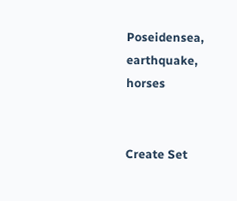Poseidensea, earthquake, horses


Create Set